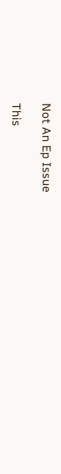Not An Ep Issue

This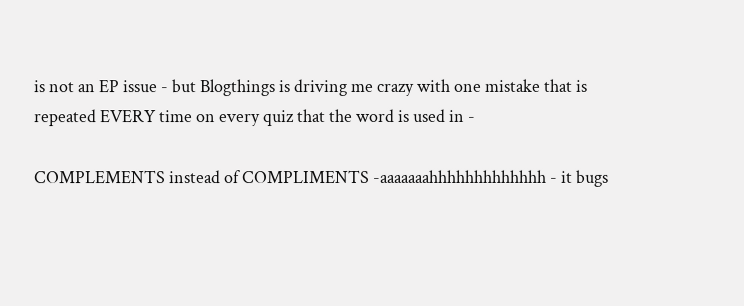is not an EP issue - but Blogthings is driving me crazy with one mistake that is repeated EVERY time on every quiz that the word is used in -

COMPLEMENTS instead of COMPLIMENTS -aaaaaaahhhhhhhhhhhhh - it bugs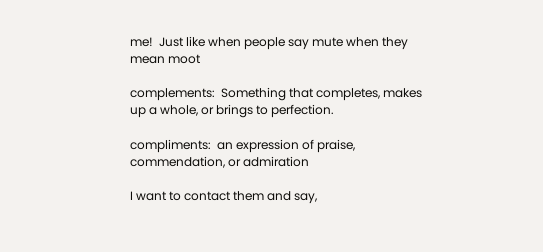me!  Just like when people say mute when they mean moot

complements:  Something that completes, makes up a whole, or brings to perfection.

compliments:  an expression of praise, commendation, or admiration

I want to contact them and say,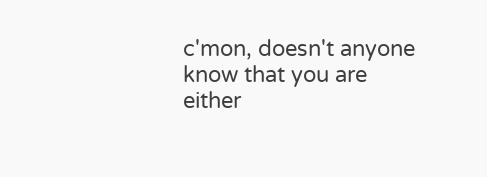c'mon, doesn't anyone know that you are either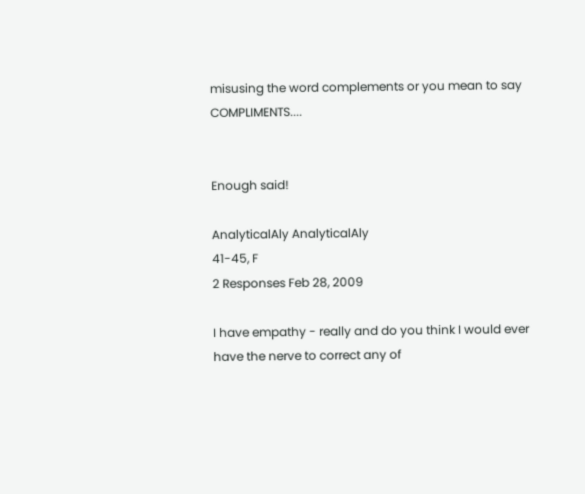misusing the word complements or you mean to say COMPLIMENTS....


Enough said!

AnalyticalAly AnalyticalAly
41-45, F
2 Responses Feb 28, 2009

I have empathy - really and do you think I would ever have the nerve to correct any of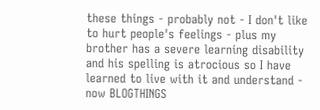these things - probably not - I don't like to hurt people's feelings - plus my brother has a severe learning disability and his spelling is atrocious so I have learned to live with it and understand - now BLOGTHINGS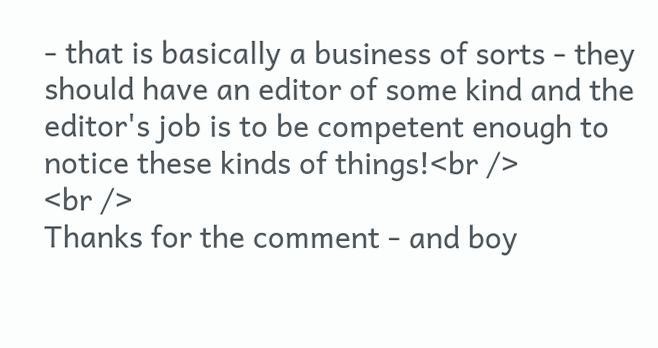- that is basically a business of sorts - they should have an editor of some kind and the editor's job is to be competent enough to notice these kinds of things!<br />
<br />
Thanks for the comment - and boy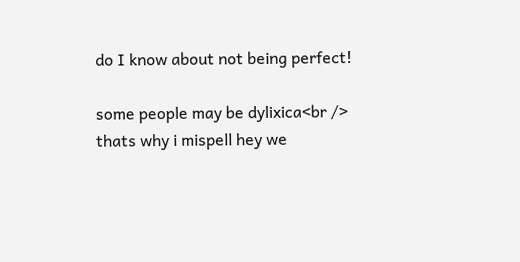do I know about not being perfect!

some people may be dylixica<br />
thats why i mispell hey we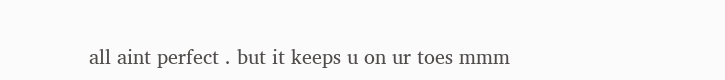all aint perfect . but it keeps u on ur toes mmm